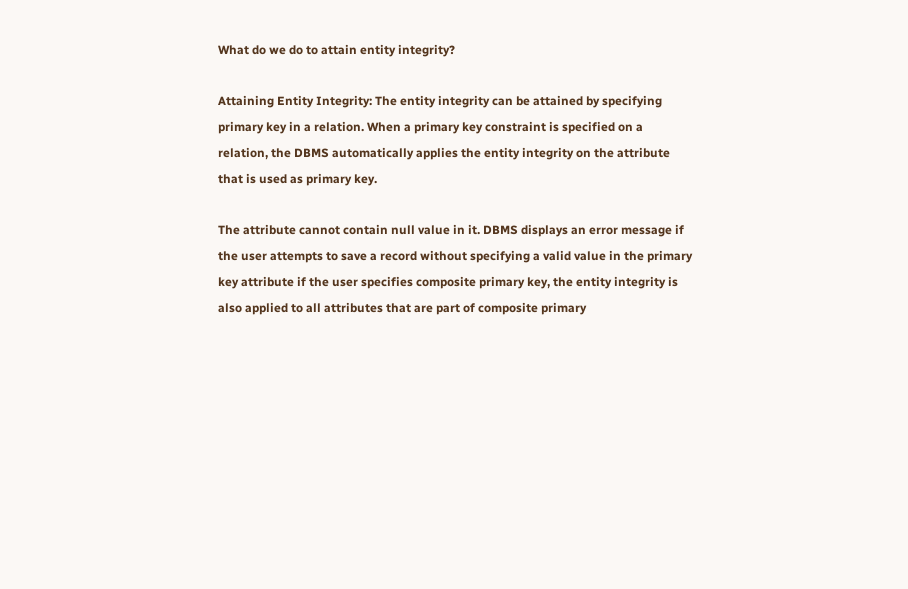What do we do to attain entity integrity?

Attaining Entity Integrity: The entity integrity can be attained by specifying primary key in a relation. When a primary key constraint is specified on a relation, the DBMS automatically applies the entity integrity on the attribute that is used as primary key.

The attribute cannot contain null value in it. DBMS displays an error message if the user attempts to save a record without specifying a valid value in the primary key attribute if the user specifies composite primary key, the entity integrity is also applied to all attributes that are part of composite primary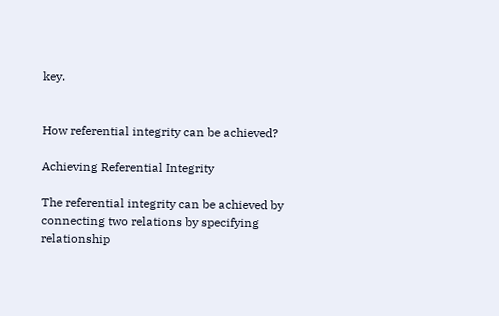key.


How referential integrity can be achieved?

Achieving Referential Integrity

The referential integrity can be achieved by connecting two relations by specifying relationship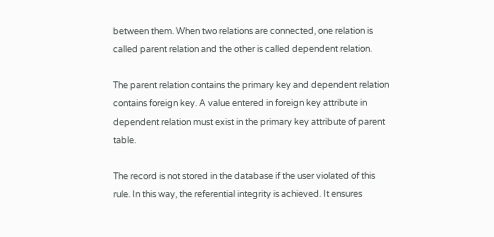between them. When two relations are connected, one relation is called parent relation and the other is called dependent relation.

The parent relation contains the primary key and dependent relation contains foreign key. A value entered in foreign key attribute in dependent relation must exist in the primary key attribute of parent table.

The record is not stored in the database if the user violated of this rule. In this way, the referential integrity is achieved. It ensures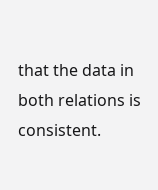that the data in both relations is consistent.